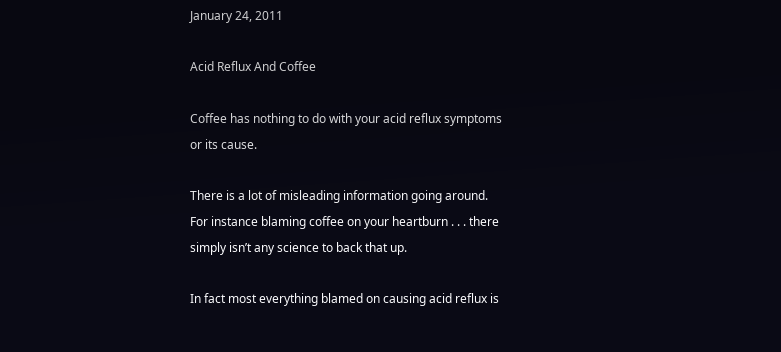January 24, 2011

Acid Reflux And Coffee

Coffee has nothing to do with your acid reflux symptoms or its cause.

There is a lot of misleading information going around. For instance blaming coffee on your heartburn . . . there simply isn’t any science to back that up.

In fact most everything blamed on causing acid reflux is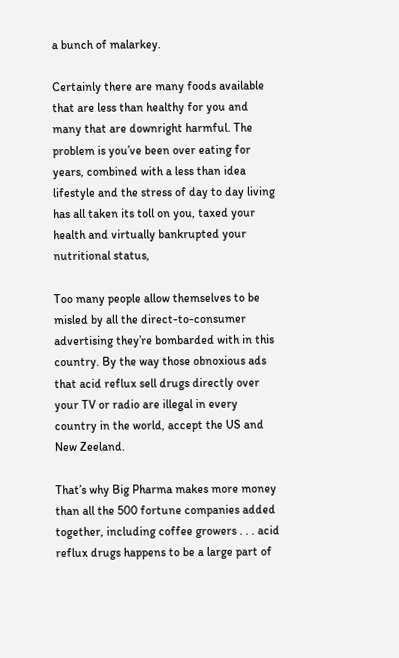a bunch of malarkey.

Certainly there are many foods available that are less than healthy for you and many that are downright harmful. The problem is you’ve been over eating for years, combined with a less than idea lifestyle and the stress of day to day living has all taken its toll on you, taxed your health and virtually bankrupted your nutritional status,

Too many people allow themselves to be misled by all the direct-to-consumer advertising they’re bombarded with in this country. By the way those obnoxious ads that acid reflux sell drugs directly over your TV or radio are illegal in every country in the world, accept the US and New Zeeland.

That’s why Big Pharma makes more money than all the 500 fortune companies added together, including coffee growers . . . acid reflux drugs happens to be a large part of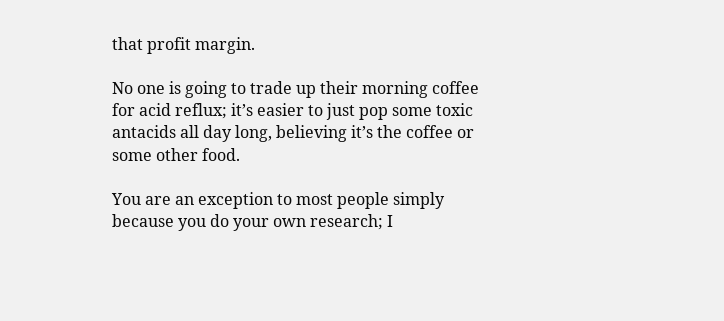that profit margin.

No one is going to trade up their morning coffee for acid reflux; it’s easier to just pop some toxic antacids all day long, believing it’s the coffee or some other food.

You are an exception to most people simply because you do your own research; I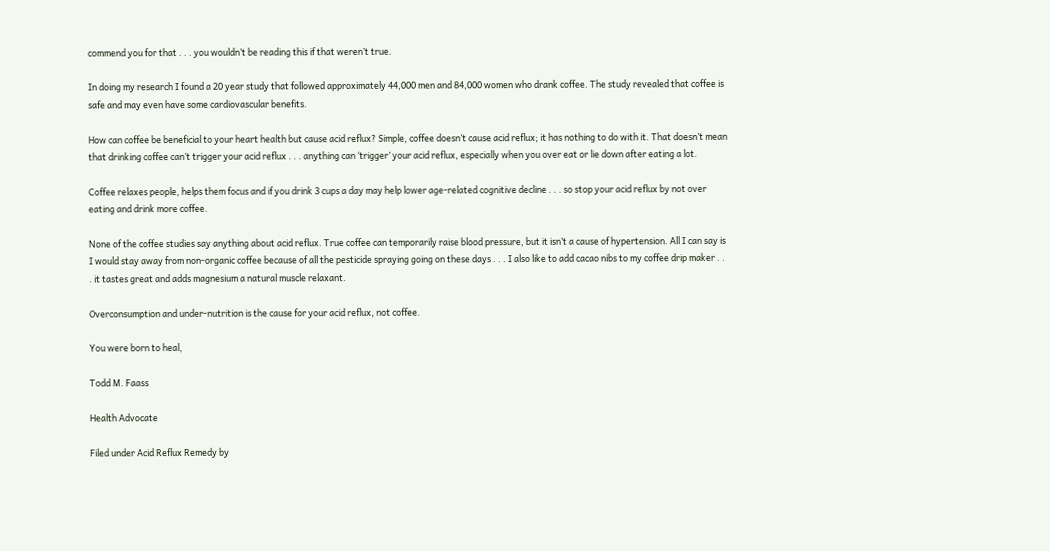commend you for that . . . you wouldn’t be reading this if that weren’t true.

In doing my research I found a 20 year study that followed approximately 44,000 men and 84,000 women who drank coffee. The study revealed that coffee is safe and may even have some cardiovascular benefits.

How can coffee be beneficial to your heart health but cause acid reflux? Simple, coffee doesn’t cause acid reflux; it has nothing to do with it. That doesn’t mean that drinking coffee can’t trigger your acid reflux . . . anything can ‘trigger’ your acid reflux, especially when you over eat or lie down after eating a lot.

Coffee relaxes people, helps them focus and if you drink 3 cups a day may help lower age-related cognitive decline . . . so stop your acid reflux by not over eating and drink more coffee.

None of the coffee studies say anything about acid reflux. True coffee can temporarily raise blood pressure, but it isn’t a cause of hypertension. All I can say is I would stay away from non-organic coffee because of all the pesticide spraying going on these days . . . I also like to add cacao nibs to my coffee drip maker . . . it tastes great and adds magnesium a natural muscle relaxant.

Overconsumption and under-nutrition is the cause for your acid reflux, not coffee.

You were born to heal,

Todd M. Faass

Health Advocate

Filed under Acid Reflux Remedy by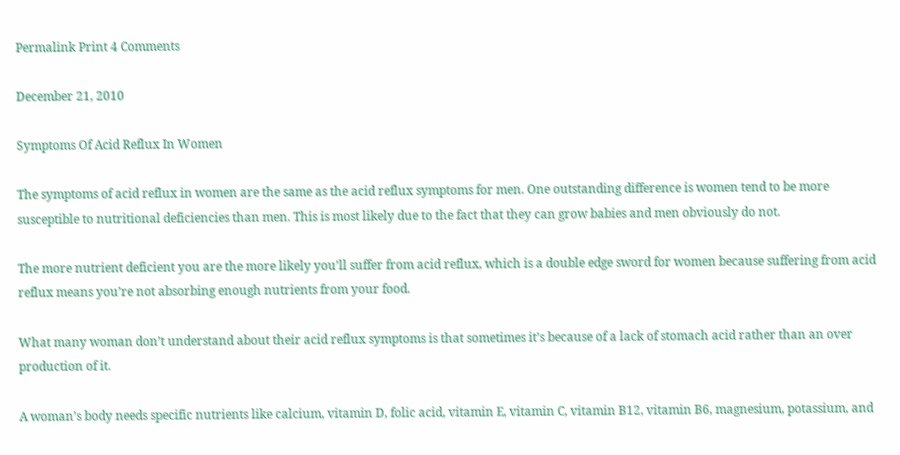Permalink Print 4 Comments

December 21, 2010

Symptoms Of Acid Reflux In Women

The symptoms of acid reflux in women are the same as the acid reflux symptoms for men. One outstanding difference is women tend to be more susceptible to nutritional deficiencies than men. This is most likely due to the fact that they can grow babies and men obviously do not.

The more nutrient deficient you are the more likely you’ll suffer from acid reflux, which is a double edge sword for women because suffering from acid reflux means you’re not absorbing enough nutrients from your food.

What many woman don’t understand about their acid reflux symptoms is that sometimes it’s because of a lack of stomach acid rather than an over production of it.

A woman’s body needs specific nutrients like calcium, vitamin D, folic acid, vitamin E, vitamin C, vitamin B12, vitamin B6, magnesium, potassium, and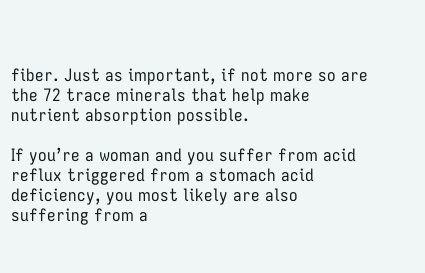fiber. Just as important, if not more so are the 72 trace minerals that help make nutrient absorption possible.

If you’re a woman and you suffer from acid reflux triggered from a stomach acid deficiency, you most likely are also suffering from a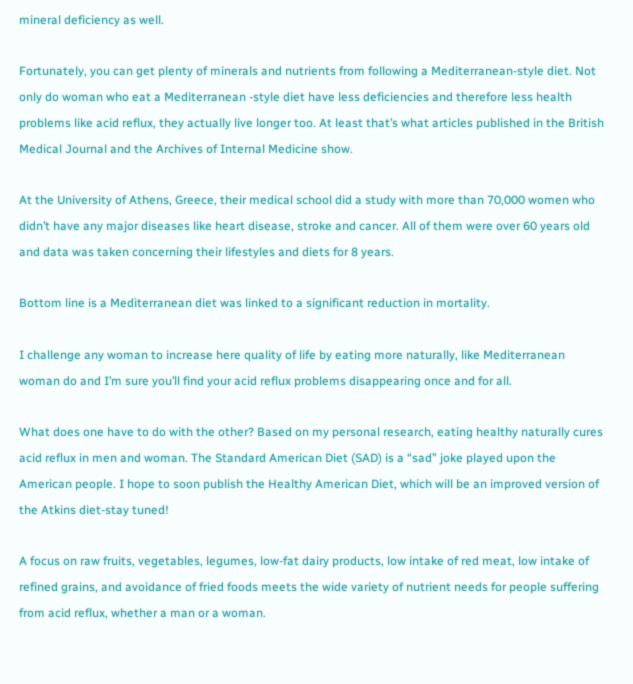mineral deficiency as well.

Fortunately, you can get plenty of minerals and nutrients from following a Mediterranean-style diet. Not only do woman who eat a Mediterranean -style diet have less deficiencies and therefore less health problems like acid reflux, they actually live longer too. At least that’s what articles published in the British Medical Journal and the Archives of Internal Medicine show.

At the University of Athens, Greece, their medical school did a study with more than 70,000 women who didn’t have any major diseases like heart disease, stroke and cancer. All of them were over 60 years old and data was taken concerning their lifestyles and diets for 8 years.

Bottom line is a Mediterranean diet was linked to a significant reduction in mortality.

I challenge any woman to increase here quality of life by eating more naturally, like Mediterranean woman do and I’m sure you’ll find your acid reflux problems disappearing once and for all.

What does one have to do with the other? Based on my personal research, eating healthy naturally cures acid reflux in men and woman. The Standard American Diet (SAD) is a “sad” joke played upon the American people. I hope to soon publish the Healthy American Diet, which will be an improved version of the Atkins diet-stay tuned!

A focus on raw fruits, vegetables, legumes, low-fat dairy products, low intake of red meat, low intake of refined grains, and avoidance of fried foods meets the wide variety of nutrient needs for people suffering from acid reflux, whether a man or a woman.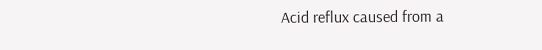Acid reflux caused from a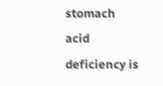stomach acid deficiency is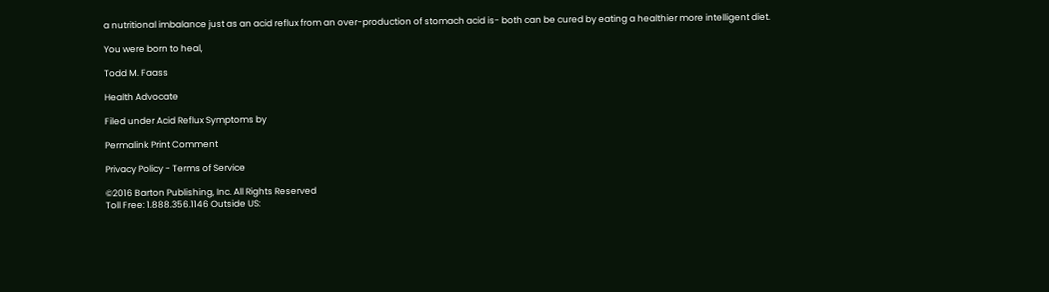a nutritional imbalance just as an acid reflux from an over-production of stomach acid is- both can be cured by eating a healthier more intelligent diet.

You were born to heal,

Todd M. Faass

Health Advocate

Filed under Acid Reflux Symptoms by

Permalink Print Comment

Privacy Policy - Terms of Service

©2016 Barton Publishing, Inc. All Rights Reserved
Toll Free: 1.888.356.1146 Outside US: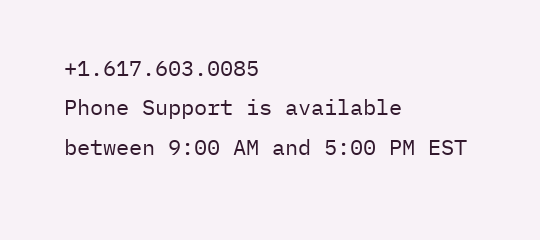+1.617.603.0085
Phone Support is available between 9:00 AM and 5:00 PM EST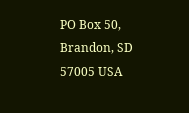PO Box 50, Brandon, SD 57005 USA